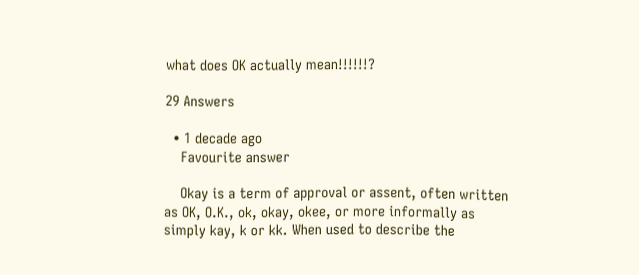what does OK actually mean!!!!!!?

29 Answers

  • 1 decade ago
    Favourite answer

    Okay is a term of approval or assent, often written as OK, O.K., ok, okay, okee, or more informally as simply kay, k or kk. When used to describe the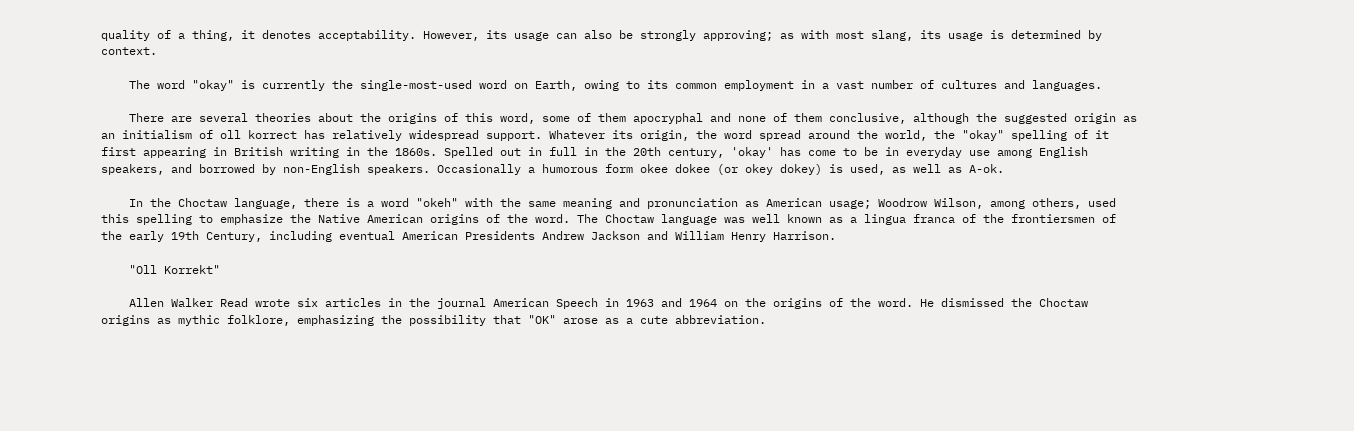quality of a thing, it denotes acceptability. However, its usage can also be strongly approving; as with most slang, its usage is determined by context.

    The word "okay" is currently the single-most-used word on Earth, owing to its common employment in a vast number of cultures and languages.

    There are several theories about the origins of this word, some of them apocryphal and none of them conclusive, although the suggested origin as an initialism of oll korrect has relatively widespread support. Whatever its origin, the word spread around the world, the "okay" spelling of it first appearing in British writing in the 1860s. Spelled out in full in the 20th century, 'okay' has come to be in everyday use among English speakers, and borrowed by non-English speakers. Occasionally a humorous form okee dokee (or okey dokey) is used, as well as A-ok.

    In the Choctaw language, there is a word "okeh" with the same meaning and pronunciation as American usage; Woodrow Wilson, among others, used this spelling to emphasize the Native American origins of the word. The Choctaw language was well known as a lingua franca of the frontiersmen of the early 19th Century, including eventual American Presidents Andrew Jackson and William Henry Harrison.

    "Oll Korrekt"

    Allen Walker Read wrote six articles in the journal American Speech in 1963 and 1964 on the origins of the word. He dismissed the Choctaw origins as mythic folklore, emphasizing the possibility that "OK" arose as a cute abbreviation.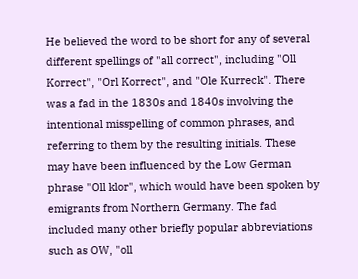He believed the word to be short for any of several different spellings of "all correct", including "Oll Korrect", "Orl Korrect", and "Ole Kurreck". There was a fad in the 1830s and 1840s involving the intentional misspelling of common phrases, and referring to them by the resulting initials. These may have been influenced by the Low German phrase "Oll klor", which would have been spoken by emigrants from Northern Germany. The fad included many other briefly popular abbreviations such as OW, "oll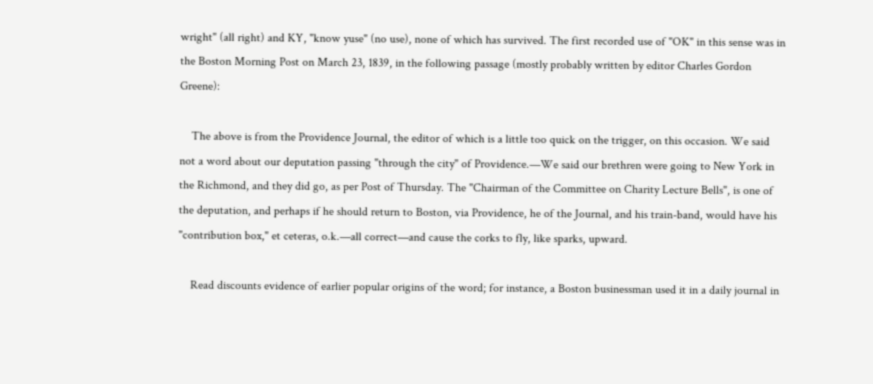wright" (all right) and KY, "know yuse" (no use), none of which has survived. The first recorded use of "OK" in this sense was in the Boston Morning Post on March 23, 1839, in the following passage (mostly probably written by editor Charles Gordon Greene):

    The above is from the Providence Journal, the editor of which is a little too quick on the trigger, on this occasion. We said not a word about our deputation passing "through the city" of Providence.—We said our brethren were going to New York in the Richmond, and they did go, as per Post of Thursday. The "Chairman of the Committee on Charity Lecture Bells", is one of the deputation, and perhaps if he should return to Boston, via Providence, he of the Journal, and his train-band, would have his "contribution box," et ceteras, o.k.—all correct—and cause the corks to fly, like sparks, upward.

    Read discounts evidence of earlier popular origins of the word; for instance, a Boston businessman used it in a daily journal in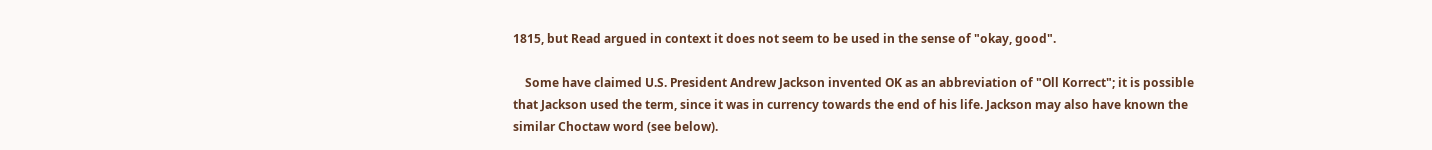1815, but Read argued in context it does not seem to be used in the sense of "okay, good".

    Some have claimed U.S. President Andrew Jackson invented OK as an abbreviation of "Oll Korrect"; it is possible that Jackson used the term, since it was in currency towards the end of his life. Jackson may also have known the similar Choctaw word (see below).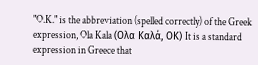"O.K." is the abbreviation (spelled correctly) of the Greek expression, Ola Kala (Ολα Καλά, ΟΚ) It is a standard expression in Greece that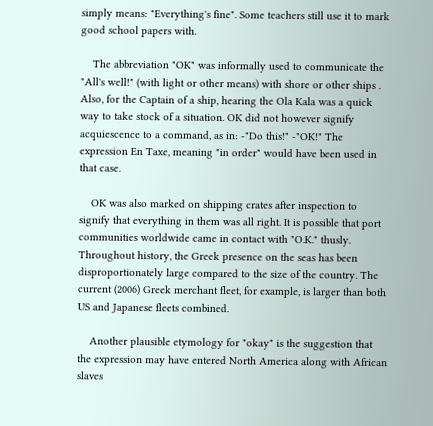simply means: "Everything's fine". Some teachers still use it to mark good school papers with.

    The abbreviation "OK" was informally used to communicate the "All's well!" (with light or other means) with shore or other ships . Also, for the Captain of a ship, hearing the Ola Kala was a quick way to take stock of a situation. OK did not however signify acquiescence to a command, as in: -"Do this!" -"OK!" The expression En Taxe, meaning "in order" would have been used in that case.

    OK was also marked on shipping crates after inspection to signify that everything in them was all right. It is possible that port communities worldwide came in contact with "O.K." thusly. Throughout history, the Greek presence on the seas has been disproportionately large compared to the size of the country. The current (2006) Greek merchant fleet, for example, is larger than both US and Japanese fleets combined.

    Another plausible etymology for "okay" is the suggestion that the expression may have entered North America along with African slaves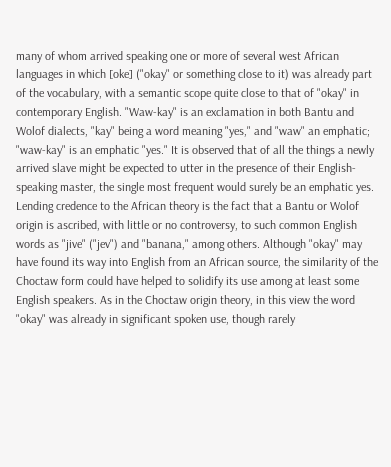many of whom arrived speaking one or more of several west African languages in which [oke] ("okay" or something close to it) was already part of the vocabulary, with a semantic scope quite close to that of "okay" in contemporary English. "Waw-kay" is an exclamation in both Bantu and Wolof dialects, "kay" being a word meaning "yes," and "waw" an emphatic; "waw-kay" is an emphatic "yes." It is observed that of all the things a newly arrived slave might be expected to utter in the presence of their English-speaking master, the single most frequent would surely be an emphatic yes. Lending credence to the African theory is the fact that a Bantu or Wolof origin is ascribed, with little or no controversy, to such common English words as "jive" ("jev") and "banana," among others. Although "okay" may have found its way into English from an African source, the similarity of the Choctaw form could have helped to solidify its use among at least some English speakers. As in the Choctaw origin theory, in this view the word "okay" was already in significant spoken use, though rarely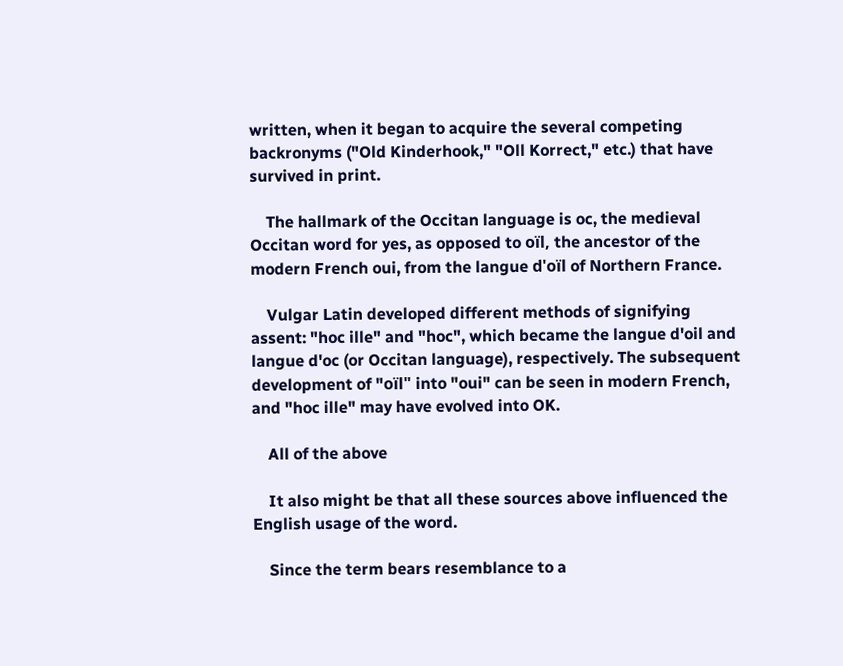written, when it began to acquire the several competing backronyms ("Old Kinderhook," "Oll Korrect," etc.) that have survived in print.

    The hallmark of the Occitan language is oc, the medieval Occitan word for yes, as opposed to oïl, the ancestor of the modern French oui, from the langue d'oïl of Northern France.

    Vulgar Latin developed different methods of signifying assent: "hoc ille" and "hoc", which became the langue d'oil and langue d'oc (or Occitan language), respectively. The subsequent development of "oïl" into "oui" can be seen in modern French, and "hoc ille" may have evolved into OK.

    All of the above

    It also might be that all these sources above influenced the English usage of the word.

    Since the term bears resemblance to a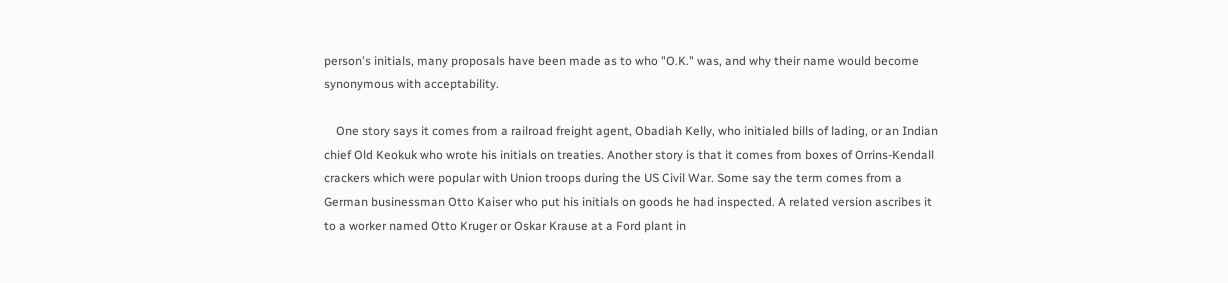person's initials, many proposals have been made as to who "O.K." was, and why their name would become synonymous with acceptability.

    One story says it comes from a railroad freight agent, Obadiah Kelly, who initialed bills of lading, or an Indian chief Old Keokuk who wrote his initials on treaties. Another story is that it comes from boxes of Orrins-Kendall crackers which were popular with Union troops during the US Civil War. Some say the term comes from a German businessman Otto Kaiser who put his initials on goods he had inspected. A related version ascribes it to a worker named Otto Kruger or Oskar Krause at a Ford plant in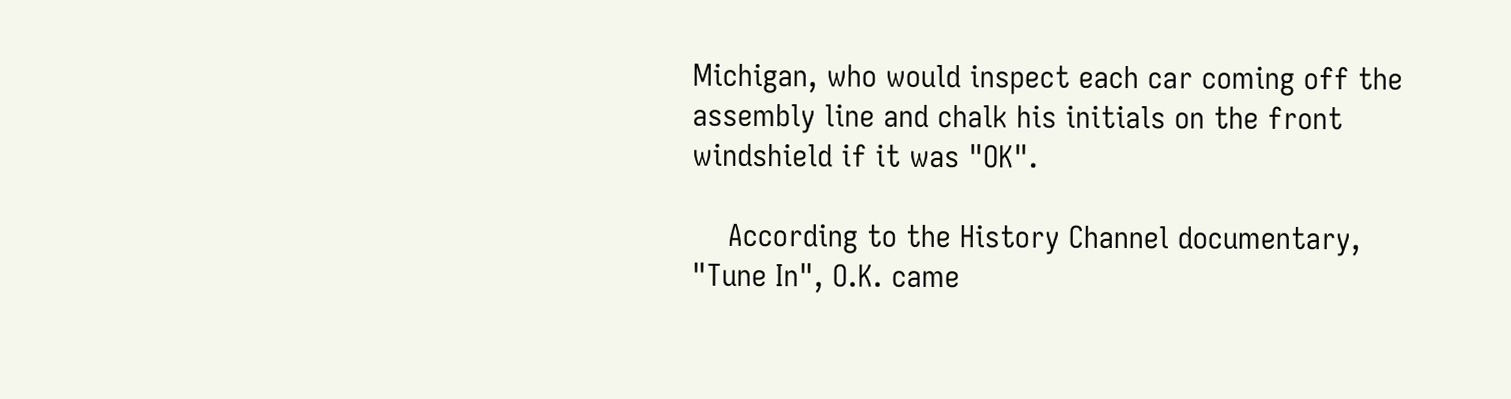Michigan, who would inspect each car coming off the assembly line and chalk his initials on the front windshield if it was "OK".

    According to the History Channel documentary, "Tune In", O.K. came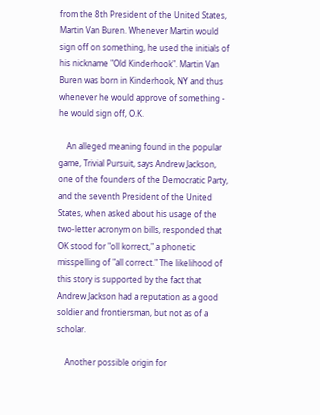from the 8th President of the United States, Martin Van Buren. Whenever Martin would sign off on something, he used the initials of his nickname "Old Kinderhook". Martin Van Buren was born in Kinderhook, NY and thus whenever he would approve of something - he would sign off, O.K.

    An alleged meaning found in the popular game, Trivial Pursuit, says Andrew Jackson, one of the founders of the Democratic Party, and the seventh President of the United States, when asked about his usage of the two-letter acronym on bills, responded that OK stood for "oll korrect," a phonetic misspelling of "all correct." The likelihood of this story is supported by the fact that Andrew Jackson had a reputation as a good soldier and frontiersman, but not as of a scholar.

    Another possible origin for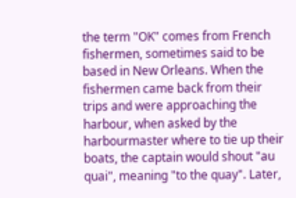the term "OK" comes from French fishermen, sometimes said to be based in New Orleans. When the fishermen came back from their trips and were approaching the harbour, when asked by the harbourmaster where to tie up their boats, the captain would shout "au quai", meaning "to the quay". Later,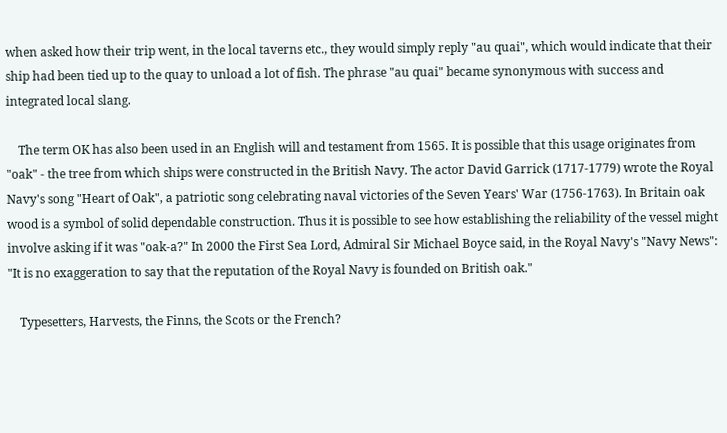when asked how their trip went, in the local taverns etc., they would simply reply "au quai", which would indicate that their ship had been tied up to the quay to unload a lot of fish. The phrase "au quai" became synonymous with success and integrated local slang.

    The term OK has also been used in an English will and testament from 1565. It is possible that this usage originates from "oak" - the tree from which ships were constructed in the British Navy. The actor David Garrick (1717-1779) wrote the Royal Navy's song "Heart of Oak", a patriotic song celebrating naval victories of the Seven Years' War (1756-1763). In Britain oak wood is a symbol of solid dependable construction. Thus it is possible to see how establishing the reliability of the vessel might involve asking if it was "oak-a?" In 2000 the First Sea Lord, Admiral Sir Michael Boyce said, in the Royal Navy's "Navy News": "It is no exaggeration to say that the reputation of the Royal Navy is founded on British oak."

    Typesetters, Harvests, the Finns, the Scots or the French?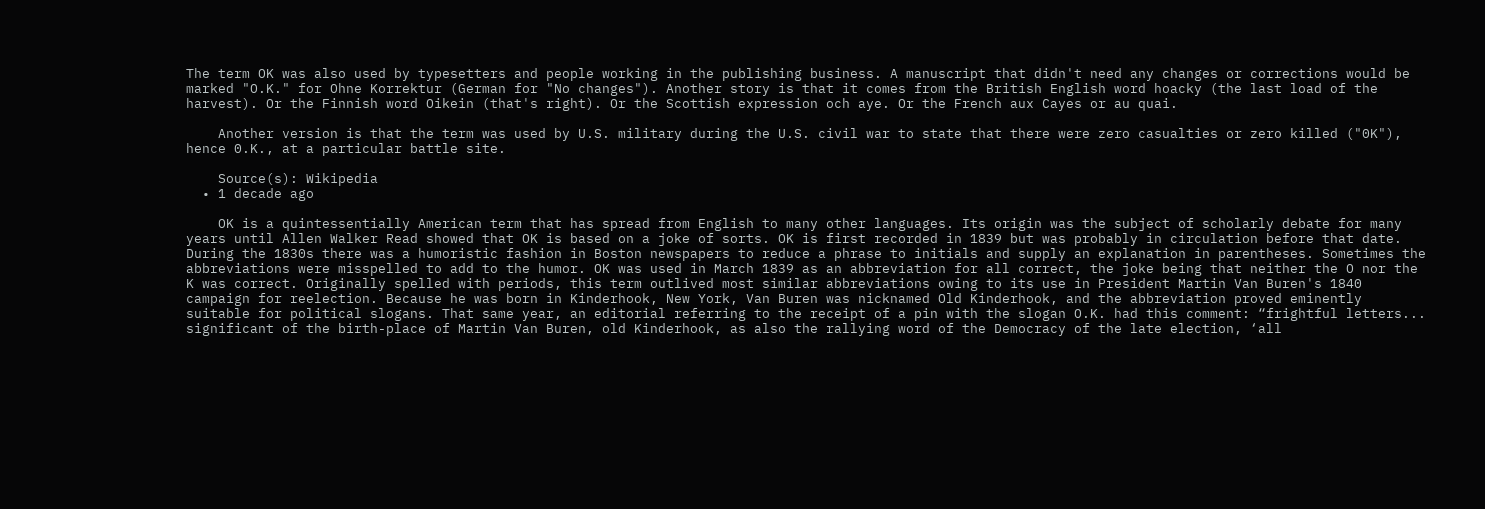The term OK was also used by typesetters and people working in the publishing business. A manuscript that didn't need any changes or corrections would be marked "O.K." for Ohne Korrektur (German for "No changes"). Another story is that it comes from the British English word hoacky (the last load of the harvest). Or the Finnish word Oikein (that's right). Or the Scottish expression och aye. Or the French aux Cayes or au quai.

    Another version is that the term was used by U.S. military during the U.S. civil war to state that there were zero casualties or zero killed ("0K"), hence 0.K., at a particular battle site.

    Source(s): Wikipedia
  • 1 decade ago

    OK is a quintessentially American term that has spread from English to many other languages. Its origin was the subject of scholarly debate for many years until Allen Walker Read showed that OK is based on a joke of sorts. OK is first recorded in 1839 but was probably in circulation before that date. During the 1830s there was a humoristic fashion in Boston newspapers to reduce a phrase to initials and supply an explanation in parentheses. Sometimes the abbreviations were misspelled to add to the humor. OK was used in March 1839 as an abbreviation for all correct, the joke being that neither the O nor the K was correct. Originally spelled with periods, this term outlived most similar abbreviations owing to its use in President Martin Van Buren's 1840 campaign for reelection. Because he was born in Kinderhook, New York, Van Buren was nicknamed Old Kinderhook, and the abbreviation proved eminently suitable for political slogans. That same year, an editorial referring to the receipt of a pin with the slogan O.K. had this comment: “frightful letters... significant of the birth-place of Martin Van Buren, old Kinderhook, as also the rallying word of the Democracy of the late election, ‘all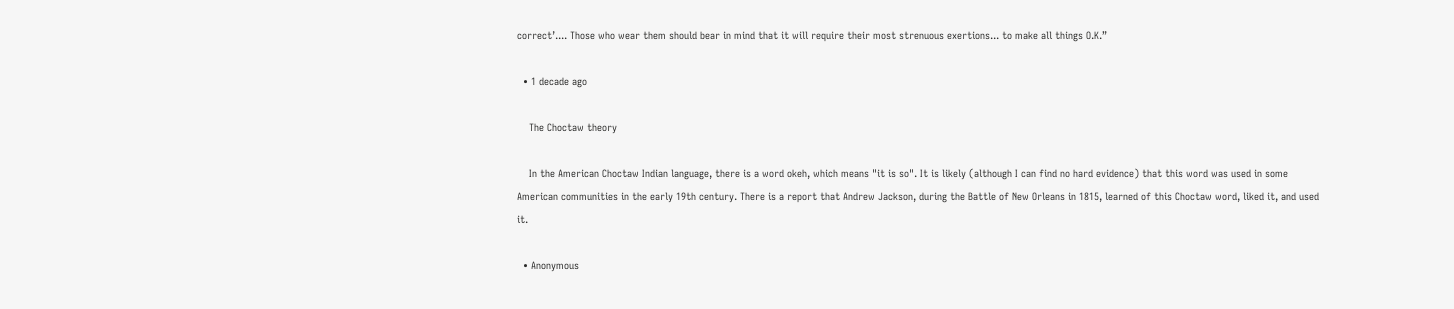correct’.... Those who wear them should bear in mind that it will require their most strenuous exertions... to make all things O.K.”

  • 1 decade ago

    The Choctaw theory

    In the American Choctaw Indian language, there is a word okeh, which means "it is so". It is likely (although I can find no hard evidence) that this word was used in some American communities in the early 19th century. There is a report that Andrew Jackson, during the Battle of New Orleans in 1815, learned of this Choctaw word, liked it, and used it.

  • Anonymous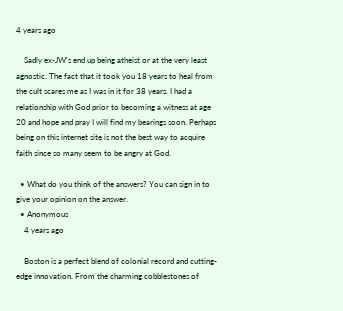4 years ago

    Sadly ex-JW's end up being atheist or at the very least agnostic. The fact that it took you 18 years to heal from the cult scares me as I was in it for 38 years. I had a relationship with God prior to becoming a witness at age 20 and hope and pray I will find my bearings soon. Perhaps being on this internet site is not the best way to acquire faith since so many seem to be angry at God.

  • What do you think of the answers? You can sign in to give your opinion on the answer.
  • Anonymous
    4 years ago

    Boston is a perfect blend of colonial record and cutting-edge innovation. From the charming cobblestones of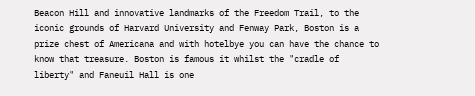Beacon Hill and innovative landmarks of the Freedom Trail, to the iconic grounds of Harvard University and Fenway Park, Boston is a prize chest of Americana and with hotelbye you can have the chance to know that treasure. Boston is famous it whilst the "cradle of liberty" and Faneuil Hall is one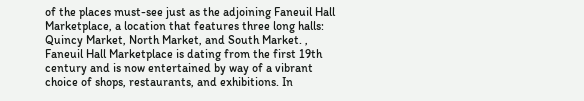of the places must-see just as the adjoining Faneuil Hall Marketplace, a location that features three long halls: Quincy Market, North Market, and South Market. , Faneuil Hall Marketplace is dating from the first 19th century and is now entertained by way of a vibrant choice of shops, restaurants, and exhibitions. In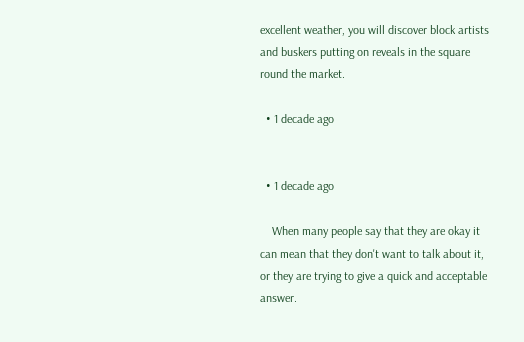excellent weather, you will discover block artists and buskers putting on reveals in the square round the market.

  • 1 decade ago


  • 1 decade ago

    When many people say that they are okay it can mean that they don't want to talk about it, or they are trying to give a quick and acceptable answer.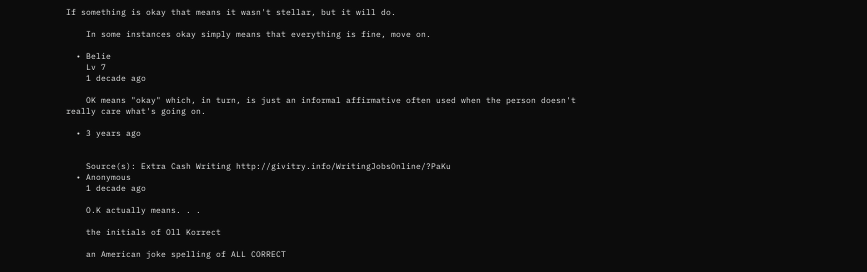If something is okay that means it wasn't stellar, but it will do.

    In some instances okay simply means that everything is fine, move on.

  • Belie
    Lv 7
    1 decade ago

    OK means "okay" which, in turn, is just an informal affirmative often used when the person doesn't really care what's going on.

  • 3 years ago


    Source(s): Extra Cash Writing http://givitry.info/WritingJobsOnline/?PaKu
  • Anonymous
    1 decade ago

    O.K actually means. . .

    the initials of Oll Korrect

    an American joke spelling of ALL CORRECT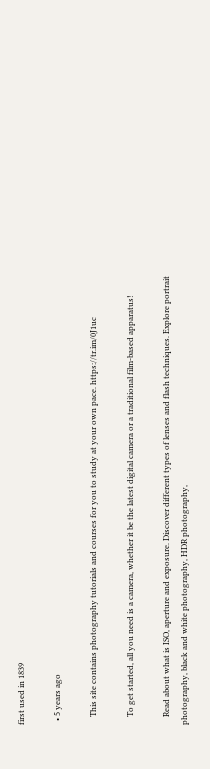first used in 1839

  • 5 years ago

    This site contains photography tutorials and courses for you to study at your own pace. https://tr.im/0J1uc

    To get started, all you need is a camera, whether it be the latest digital camera or a traditional film-based apparatus!

    Read about what is ISO, aperture and exposure. Discover different types of lenses and flash techniques. Explore portrait photography, black and white photography, HDR photography,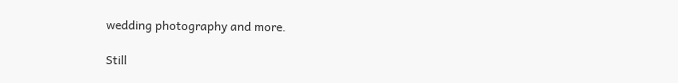wedding photography and more.

Still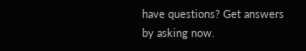have questions? Get answers by asking now.